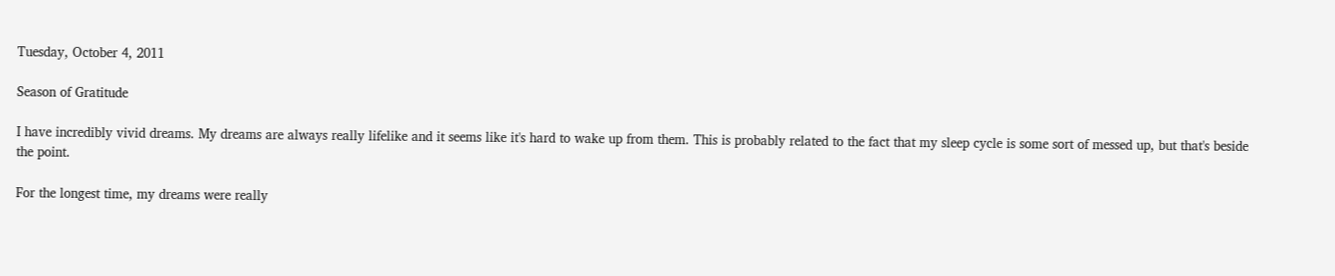Tuesday, October 4, 2011

Season of Gratitude

I have incredibly vivid dreams. My dreams are always really lifelike and it seems like it's hard to wake up from them. This is probably related to the fact that my sleep cycle is some sort of messed up, but that's beside the point.

For the longest time, my dreams were really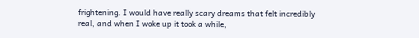frightening. I would have really scary dreams that felt incredibly real, and when I woke up it took a while,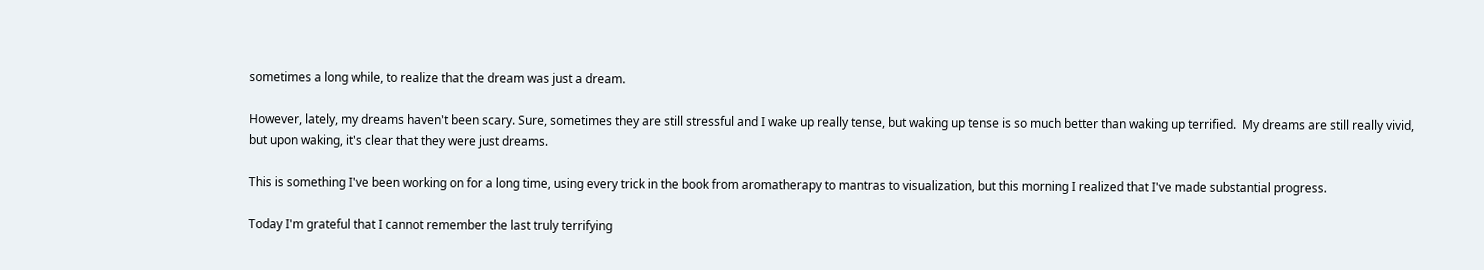sometimes a long while, to realize that the dream was just a dream.

However, lately, my dreams haven't been scary. Sure, sometimes they are still stressful and I wake up really tense, but waking up tense is so much better than waking up terrified.  My dreams are still really vivid, but upon waking, it's clear that they were just dreams.

This is something I've been working on for a long time, using every trick in the book from aromatherapy to mantras to visualization, but this morning I realized that I've made substantial progress.

Today I'm grateful that I cannot remember the last truly terrifying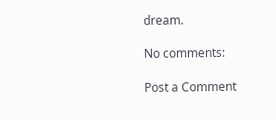dream.

No comments:

Post a Comment